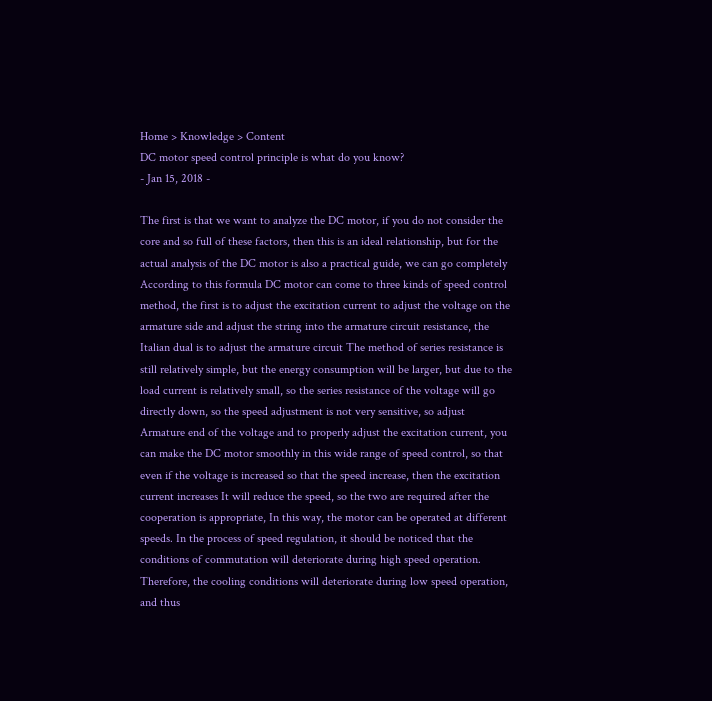Home > Knowledge > Content
DC motor speed control principle is what do you know?
- Jan 15, 2018 -

The first is that we want to analyze the DC motor, if you do not consider the core and so full of these factors, then this is an ideal relationship, but for the actual analysis of the DC motor is also a practical guide, we can go completely According to this formula DC motor can come to three kinds of speed control method, the first is to adjust the excitation current to adjust the voltage on the armature side and adjust the string into the armature circuit resistance, the Italian dual is to adjust the armature circuit The method of series resistance is still relatively simple, but the energy consumption will be larger, but due to the load current is relatively small, so the series resistance of the voltage will go directly down, so the speed adjustment is not very sensitive, so adjust Armature end of the voltage and to properly adjust the excitation current, you can make the DC motor smoothly in this wide range of speed control, so that even if the voltage is increased so that the speed increase, then the excitation current increases It will reduce the speed, so the two are required after the cooperation is appropriate, In this way, the motor can be operated at different speeds. In the process of speed regulation, it should be noticed that the conditions of commutation will deteriorate during high speed operation. Therefore, the cooling conditions will deteriorate during low speed operation, and thus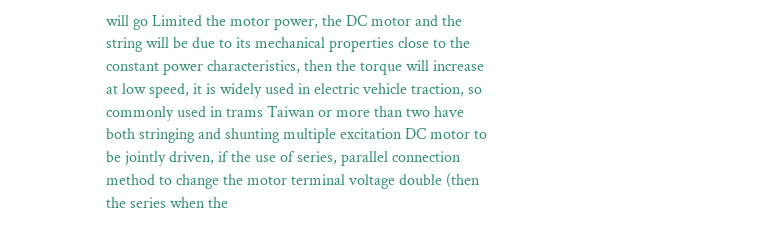will go Limited the motor power, the DC motor and the string will be due to its mechanical properties close to the constant power characteristics, then the torque will increase at low speed, it is widely used in electric vehicle traction, so commonly used in trams Taiwan or more than two have both stringing and shunting multiple excitation DC motor to be jointly driven, if the use of series, parallel connection method to change the motor terminal voltage double (then the series when the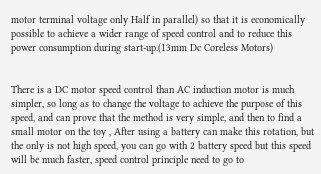motor terminal voltage only Half in parallel) so that it is economically possible to achieve a wider range of speed control and to reduce this power consumption during start-up.(13mm Dc Coreless Motors)


There is a DC motor speed control than AC induction motor is much simpler, so long as to change the voltage to achieve the purpose of this speed, and can prove that the method is very simple, and then to find a small motor on the toy , After using a battery can make this rotation, but the only is not high speed, you can go with 2 battery speed but this speed will be much faster, speed control principle need to go to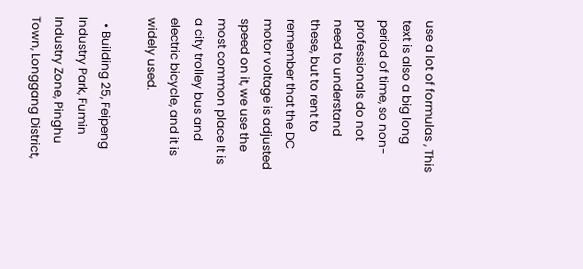use a lot of formulas , This text is also a big long period of time, so non-professionals do not need to understand these, but to rent to remember that the DC motor voltage is adjusted speed on it, we use the most common place It is a city trolley bus and electric bicycle, and it is widely used.

  • Building 25, Feipeng Industry Park, Fumin Industry Zone, Pinghu Town, Longgang District,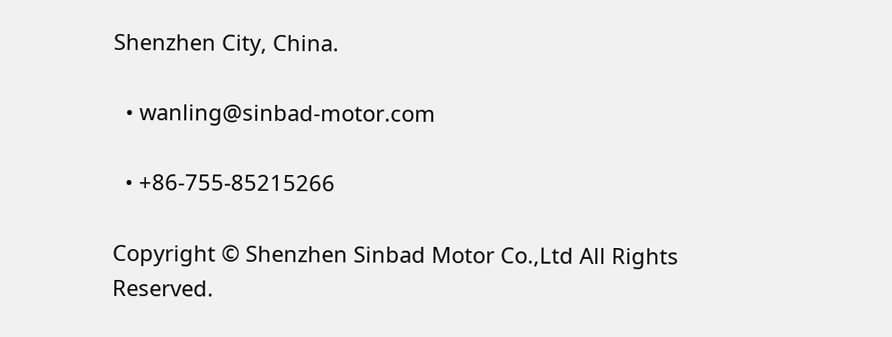Shenzhen City, China.

  • wanling@sinbad-motor.com

  • +86-755-85215266

Copyright © Shenzhen Sinbad Motor Co.,Ltd All Rights Reserved.